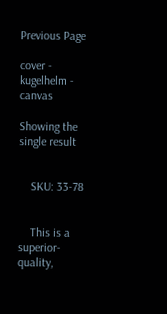Previous Page

cover - kugelhelm - canvas

Showing the single result


    SKU: 33-78


    This is a superior-quality,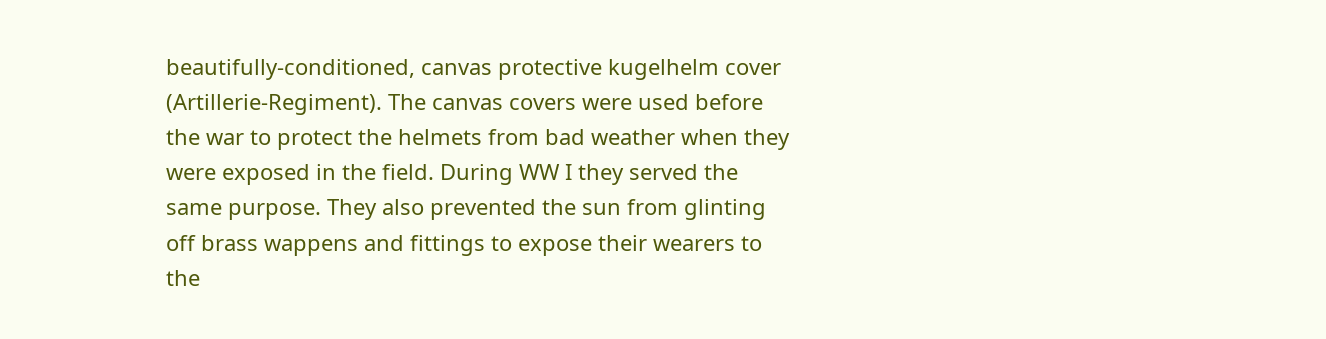beautifully-conditioned, canvas protective kugelhelm cover (Artillerie-Regiment). The canvas covers were used before the war to protect the helmets from bad weather when they were exposed in the field. During WW I they served the same purpose. They also prevented the sun from glinting off brass wappens and fittings to expose their wearers to the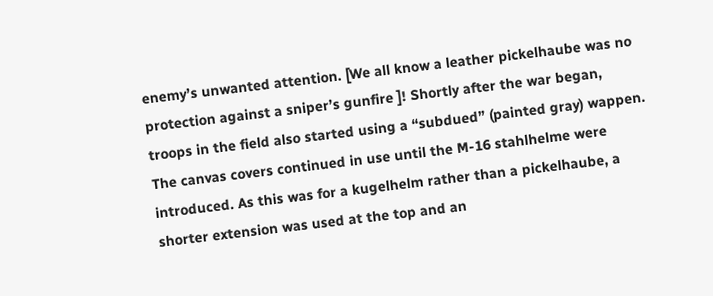enemy’s unwanted attention. [We all know a leather pickelhaube was no protection against a sniper’s gunfire ]! Shortly after the war began, troops in the field also started using a “subdued” (painted gray) wappen. The canvas covers continued in use until the M-16 stahlhelme were introduced. As this was for a kugelhelm rather than a pickelhaube, a shorter extension was used at the top and an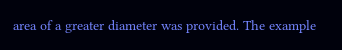area of a greater diameter was provided. The example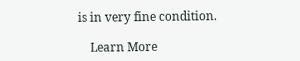is in very fine condition.

    Learn More